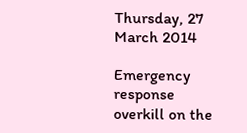Thursday, 27 March 2014

Emergency response overkill on the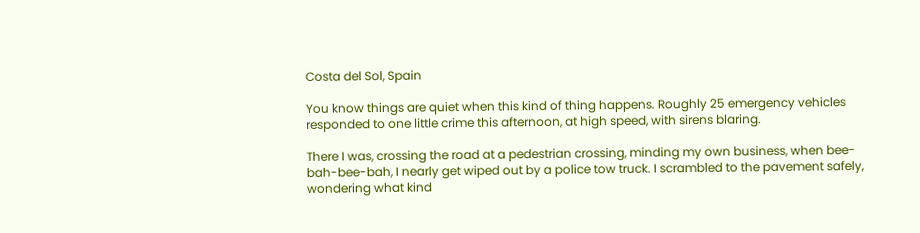Costa del Sol, Spain

You know things are quiet when this kind of thing happens. Roughly 25 emergency vehicles responded to one little crime this afternoon, at high speed, with sirens blaring.

There I was, crossing the road at a pedestrian crossing, minding my own business, when bee-bah-bee-bah, I nearly get wiped out by a police tow truck. I scrambled to the pavement safely, wondering what kind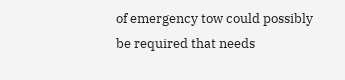of emergency tow could possibly be required that needs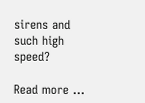sirens and such high speed?

Read more ...